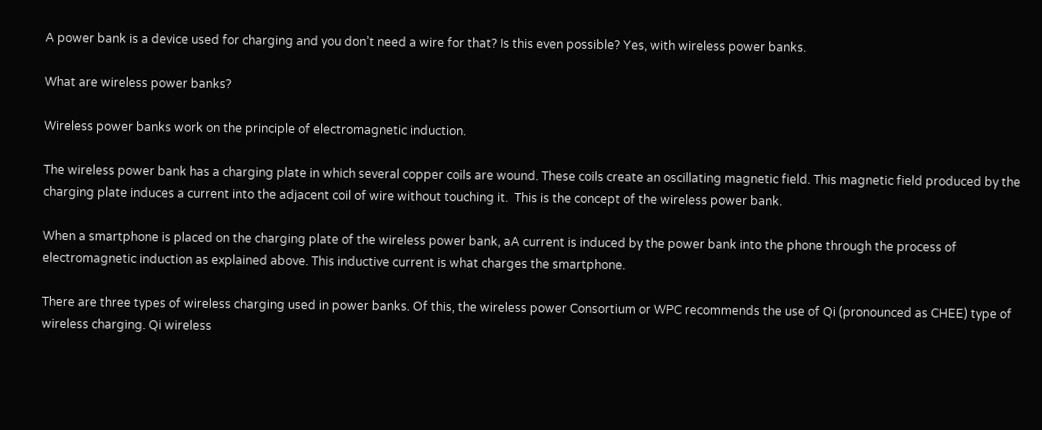A power bank is a device used for charging and you don’t need a wire for that? Is this even possible? Yes, with wireless power banks.

What are wireless power banks?

Wireless power banks work on the principle of electromagnetic induction.

The wireless power bank has a charging plate in which several copper coils are wound. These coils create an oscillating magnetic field. This magnetic field produced by the charging plate induces a current into the adjacent coil of wire without touching it.  This is the concept of the wireless power bank.

When a smartphone is placed on the charging plate of the wireless power bank, aA current is induced by the power bank into the phone through the process of electromagnetic induction as explained above. This inductive current is what charges the smartphone.

There are three types of wireless charging used in power banks. Of this, the wireless power Consortium or WPC recommends the use of Qi (pronounced as CHEE) type of wireless charging. Qi wireless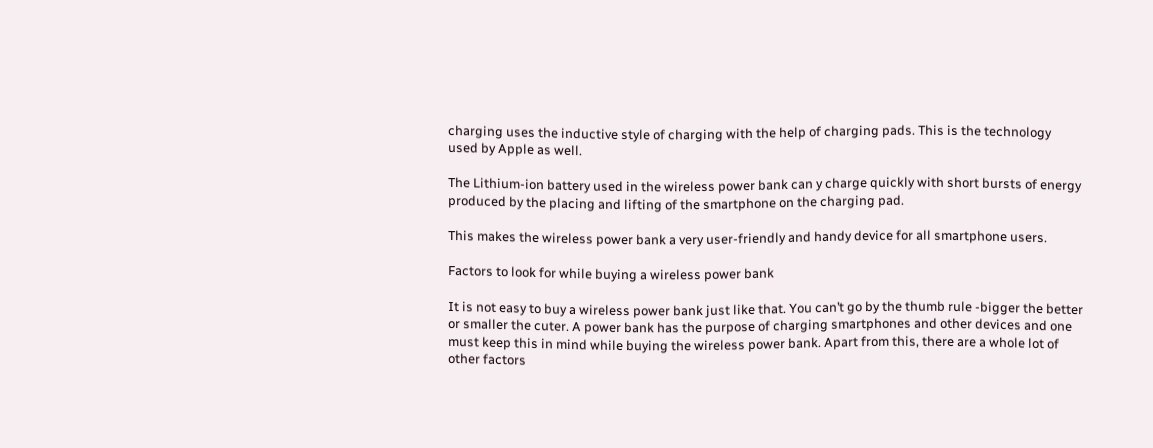charging uses the inductive style of charging with the help of charging pads. This is the technology used by Apple as well.

The Lithium-ion battery used in the wireless power bank can y charge quickly with short bursts of energy produced by the placing and lifting of the smartphone on the charging pad.

This makes the wireless power bank a very user-friendly and handy device for all smartphone users.

Factors to look for while buying a wireless power bank

It is not easy to buy a wireless power bank just like that. You can’t go by the thumb rule -bigger the better or smaller the cuter. A power bank has the purpose of charging smartphones and other devices and one must keep this in mind while buying the wireless power bank. Apart from this, there are a whole lot of other factors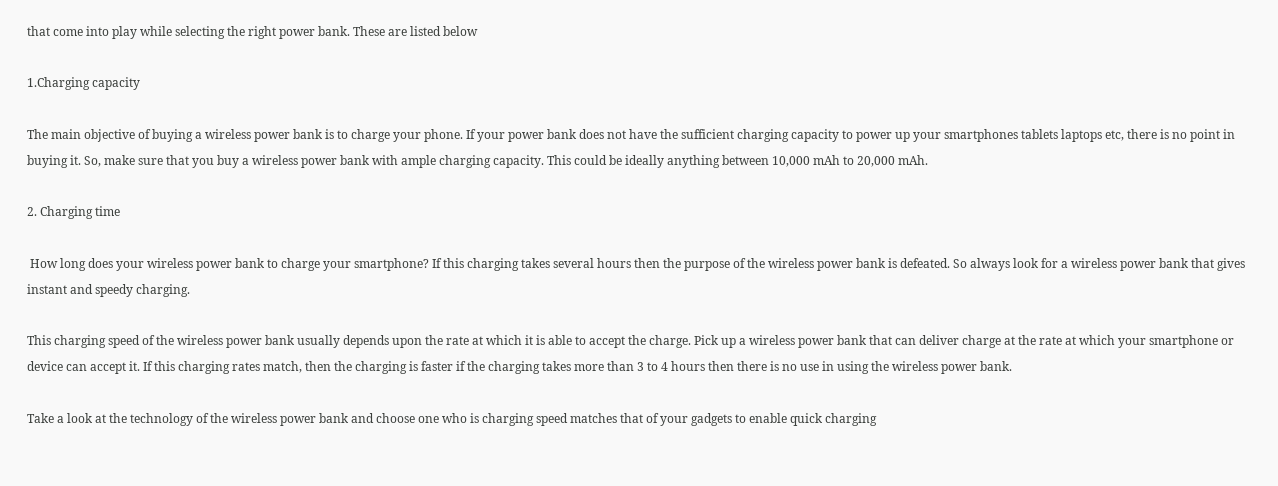that come into play while selecting the right power bank. These are listed below

1.Charging capacity

The main objective of buying a wireless power bank is to charge your phone. If your power bank does not have the sufficient charging capacity to power up your smartphones tablets laptops etc, there is no point in buying it. So, make sure that you buy a wireless power bank with ample charging capacity. This could be ideally anything between 10,000 mAh to 20,000 mAh.

2. Charging time

 How long does your wireless power bank to charge your smartphone? If this charging takes several hours then the purpose of the wireless power bank is defeated. So always look for a wireless power bank that gives instant and speedy charging.

This charging speed of the wireless power bank usually depends upon the rate at which it is able to accept the charge. Pick up a wireless power bank that can deliver charge at the rate at which your smartphone or device can accept it. If this charging rates match, then the charging is faster if the charging takes more than 3 to 4 hours then there is no use in using the wireless power bank.

Take a look at the technology of the wireless power bank and choose one who is charging speed matches that of your gadgets to enable quick charging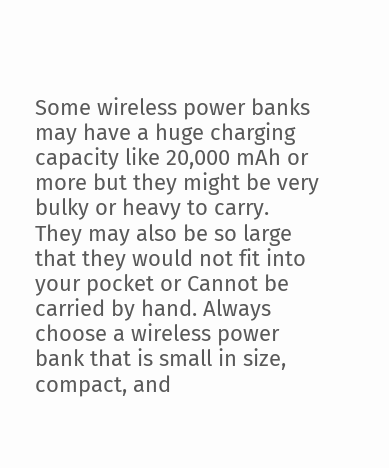Some wireless power banks may have a huge charging capacity like 20,000 mAh or more but they might be very bulky or heavy to carry. They may also be so large that they would not fit into your pocket or Cannot be carried by hand. Always choose a wireless power bank that is small in size, compact, and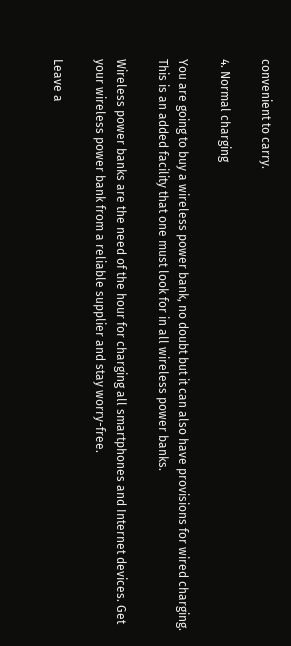convenient to carry.

4. Normal charging

You are going to buy a wireless power bank, no doubt but it can also have provisions for wired charging. This is an added facility that one must look for in all wireless power banks.

Wireless power banks are the need of the hour for charging all smartphones and Internet devices. Get your wireless power bank from a reliable supplier and stay worry-free.

Leave a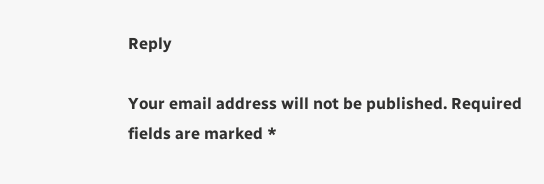Reply

Your email address will not be published. Required fields are marked *